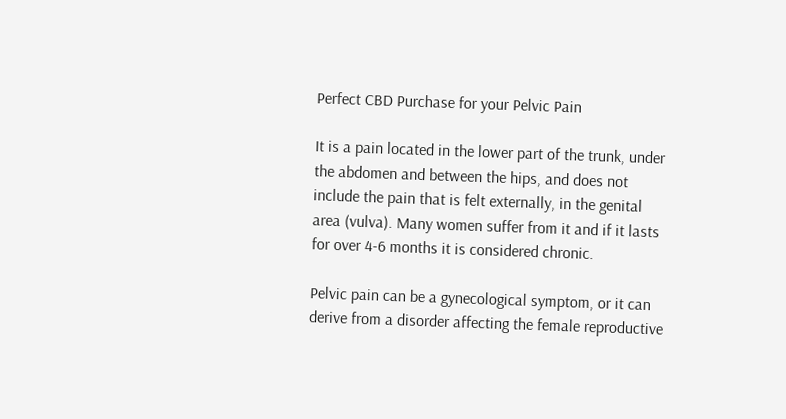Perfect CBD Purchase for your Pelvic Pain

It is a pain located in the lower part of the trunk, under the abdomen and between the hips, and does not include the pain that is felt externally, in the genital area (vulva). Many women suffer from it and if it lasts for over 4-6 months it is considered chronic.

Pelvic pain can be a gynecological symptom, or it can derive from a disorder affecting the female reproductive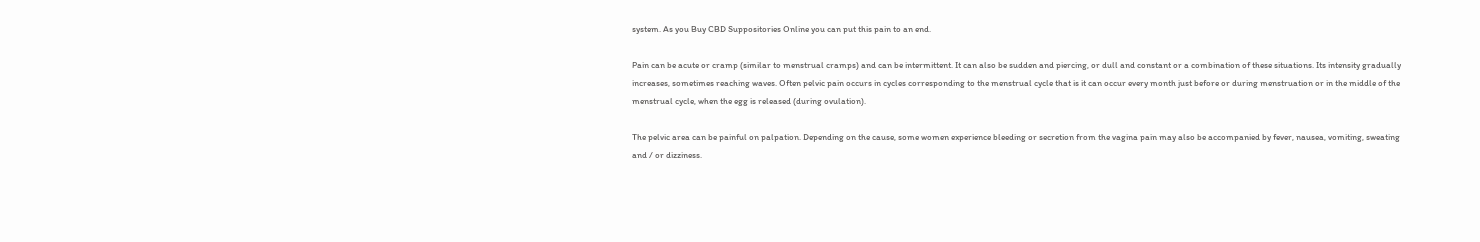system. As you Buy CBD Suppositories Online you can put this pain to an end.

Pain can be acute or cramp (similar to menstrual cramps) and can be intermittent. It can also be sudden and piercing, or dull and constant or a combination of these situations. Its intensity gradually increases, sometimes reaching waves. Often pelvic pain occurs in cycles corresponding to the menstrual cycle that is it can occur every month just before or during menstruation or in the middle of the menstrual cycle, when the egg is released (during ovulation).

The pelvic area can be painful on palpation. Depending on the cause, some women experience bleeding or secretion from the vagina pain may also be accompanied by fever, nausea, vomiting, sweating and / or dizziness.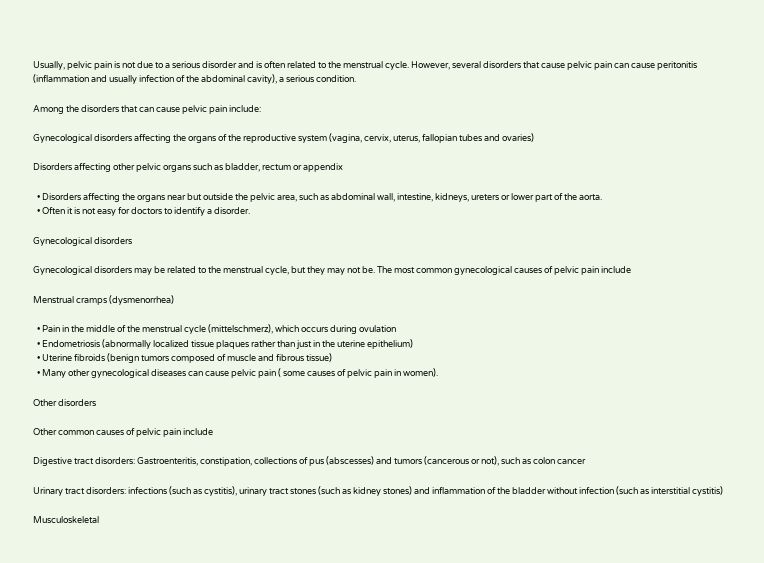Usually, pelvic pain is not due to a serious disorder and is often related to the menstrual cycle. However, several disorders that cause pelvic pain can cause peritonitis (inflammation and usually infection of the abdominal cavity), a serious condition.

Among the disorders that can cause pelvic pain include:

Gynecological disorders affecting the organs of the reproductive system (vagina, cervix, uterus, fallopian tubes and ovaries)

Disorders affecting other pelvic organs such as bladder, rectum or appendix

  • Disorders affecting the organs near but outside the pelvic area, such as abdominal wall, intestine, kidneys, ureters or lower part of the aorta.
  • Often it is not easy for doctors to identify a disorder.

Gynecological disorders

Gynecological disorders may be related to the menstrual cycle, but they may not be. The most common gynecological causes of pelvic pain include

Menstrual cramps (dysmenorrhea)

  • Pain in the middle of the menstrual cycle (mittelschmerz), which occurs during ovulation
  • Endometriosis (abnormally localized tissue plaques rather than just in the uterine epithelium)
  • Uterine fibroids (benign tumors composed of muscle and fibrous tissue)
  • Many other gynecological diseases can cause pelvic pain ( some causes of pelvic pain in women).

Other disorders

Other common causes of pelvic pain include

Digestive tract disorders: Gastroenteritis, constipation, collections of pus (abscesses) and tumors (cancerous or not), such as colon cancer

Urinary tract disorders: infections (such as cystitis), urinary tract stones (such as kidney stones) and inflammation of the bladder without infection (such as interstitial cystitis)

Musculoskeletal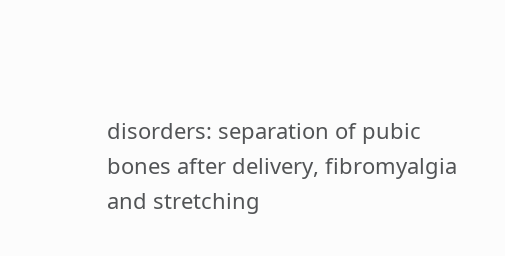disorders: separation of pubic bones after delivery, fibromyalgia and stretching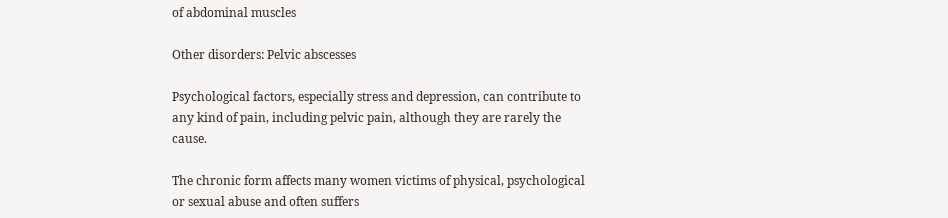of abdominal muscles

Other disorders: Pelvic abscesses

Psychological factors, especially stress and depression, can contribute to any kind of pain, including pelvic pain, although they are rarely the cause.

The chronic form affects many women victims of physical, psychological or sexual abuse and often suffers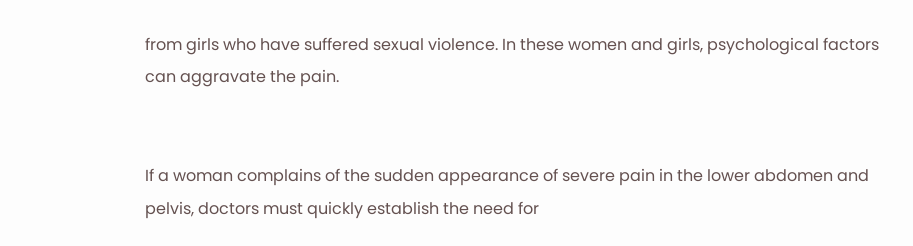from girls who have suffered sexual violence. In these women and girls, psychological factors can aggravate the pain.


If a woman complains of the sudden appearance of severe pain in the lower abdomen and pelvis, doctors must quickly establish the need for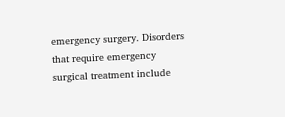emergency surgery. Disorders that require emergency surgical treatment include